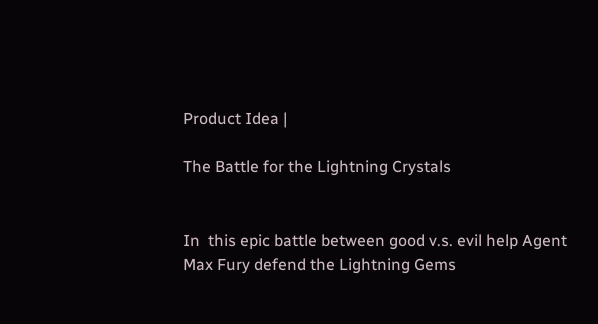Product Idea |

The Battle for the Lightning Crystals


In  this epic battle between good v.s. evil help Agent Max Fury defend the Lightning Gems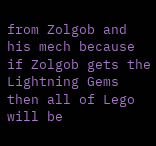from Zolgob and his mech because if Zolgob gets the Lightning Gems then all of Lego will be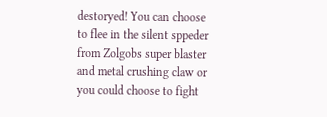destoryed! You can choose to flee in the silent sppeder from Zolgobs super blaster and metal crushing claw or you could choose to fight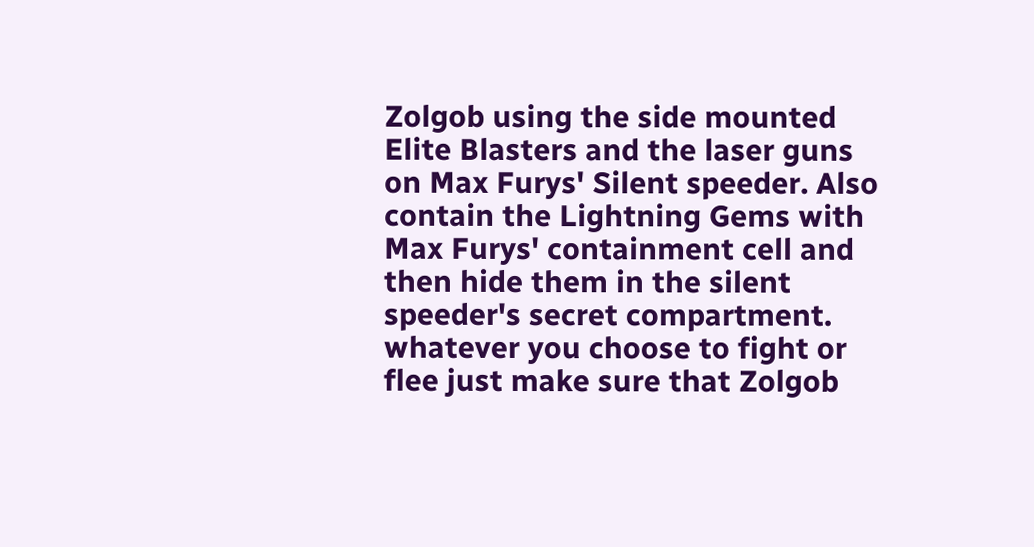Zolgob using the side mounted Elite Blasters and the laser guns on Max Furys' Silent speeder. Also contain the Lightning Gems with Max Furys' containment cell and then hide them in the silent speeder's secret compartment. whatever you choose to fight or flee just make sure that Zolgob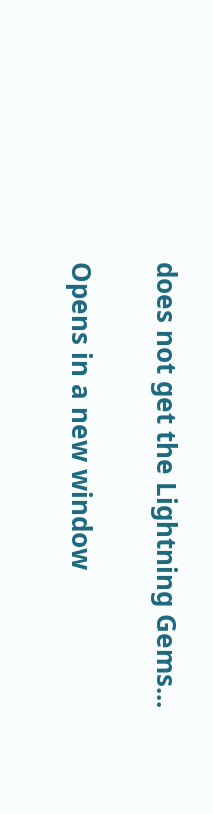does not get the Lightning Gems...

Opens in a new window